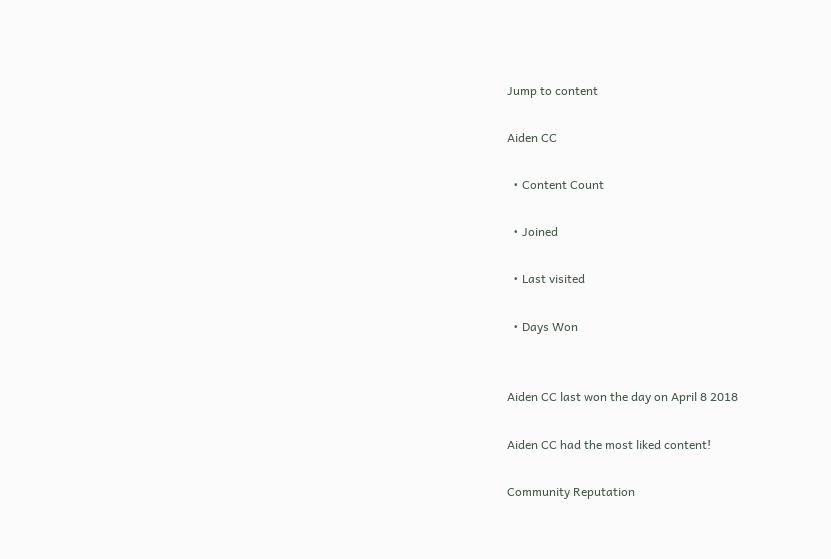Jump to content

Aiden CC

  • Content Count

  • Joined

  • Last visited

  • Days Won


Aiden CC last won the day on April 8 2018

Aiden CC had the most liked content!

Community Reputation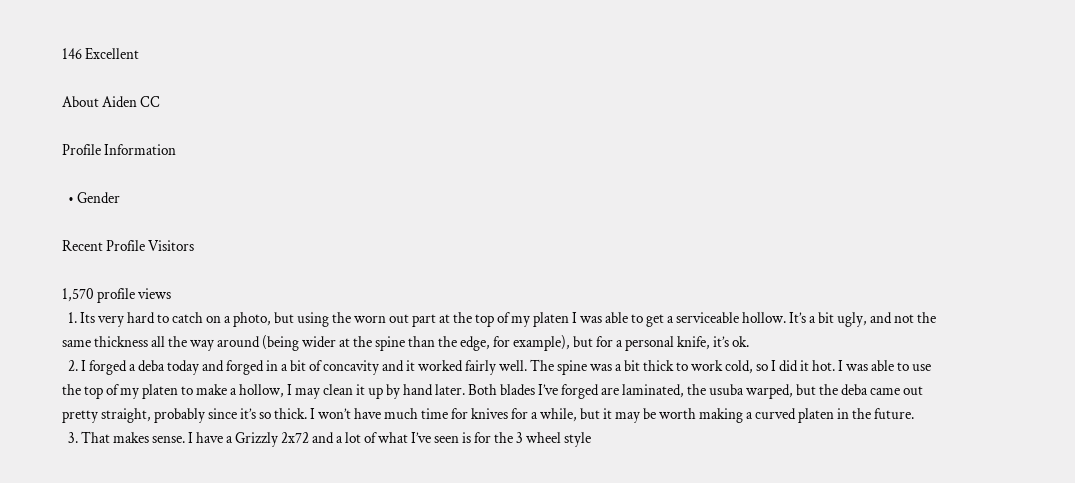146 Excellent

About Aiden CC

Profile Information

  • Gender

Recent Profile Visitors

1,570 profile views
  1. Its very hard to catch on a photo, but using the worn out part at the top of my platen I was able to get a serviceable hollow. It’s a bit ugly, and not the same thickness all the way around (being wider at the spine than the edge, for example), but for a personal knife, it’s ok.
  2. I forged a deba today and forged in a bit of concavity and it worked fairly well. The spine was a bit thick to work cold, so I did it hot. I was able to use the top of my platen to make a hollow, I may clean it up by hand later. Both blades I’ve forged are laminated, the usuba warped, but the deba came out pretty straight, probably since it’s so thick. I won’t have much time for knives for a while, but it may be worth making a curved platen in the future.
  3. That makes sense. I have a Grizzly 2x72 and a lot of what I’ve seen is for the 3 wheel style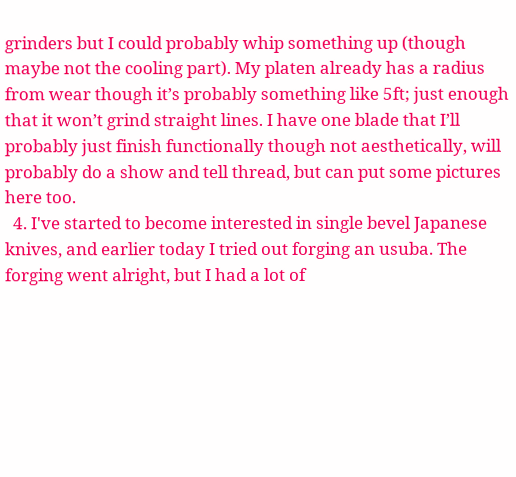grinders but I could probably whip something up (though maybe not the cooling part). My platen already has a radius from wear though it’s probably something like 5ft; just enough that it won’t grind straight lines. I have one blade that I’ll probably just finish functionally though not aesthetically, will probably do a show and tell thread, but can put some pictures here too.
  4. I've started to become interested in single bevel Japanese knives, and earlier today I tried out forging an usuba. The forging went alright, but I had a lot of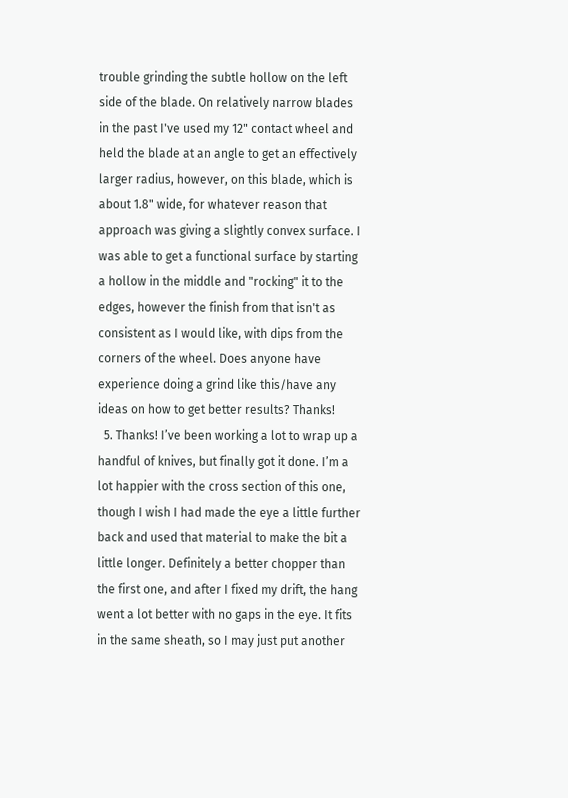trouble grinding the subtle hollow on the left side of the blade. On relatively narrow blades in the past I've used my 12" contact wheel and held the blade at an angle to get an effectively larger radius, however, on this blade, which is about 1.8" wide, for whatever reason that approach was giving a slightly convex surface. I was able to get a functional surface by starting a hollow in the middle and "rocking" it to the edges, however the finish from that isn't as consistent as I would like, with dips from the corners of the wheel. Does anyone have experience doing a grind like this/have any ideas on how to get better results? Thanks!
  5. Thanks! I’ve been working a lot to wrap up a handful of knives, but finally got it done. I’m a lot happier with the cross section of this one, though I wish I had made the eye a little further back and used that material to make the bit a little longer. Definitely a better chopper than the first one, and after I fixed my drift, the hang went a lot better with no gaps in the eye. It fits in the same sheath, so I may just put another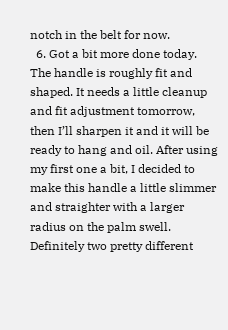notch in the belt for now.
  6. Got a bit more done today. The handle is roughly fit and shaped. It needs a little cleanup and fit adjustment tomorrow, then I’ll sharpen it and it will be ready to hang and oil. After using my first one a bit, I decided to make this handle a little slimmer and straighter with a larger radius on the palm swell. Definitely two pretty different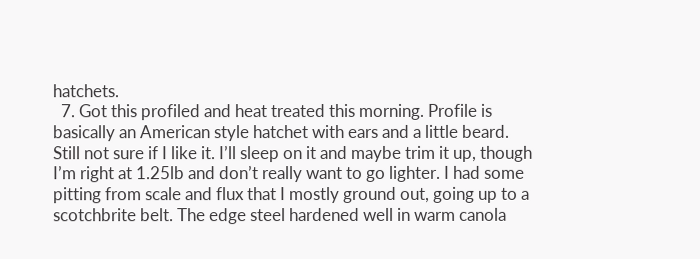hatchets.
  7. Got this profiled and heat treated this morning. Profile is basically an American style hatchet with ears and a little beard. Still not sure if I like it. I’ll sleep on it and maybe trim it up, though I’m right at 1.25lb and don’t really want to go lighter. I had some pitting from scale and flux that I mostly ground out, going up to a scotchbrite belt. The edge steel hardened well in warm canola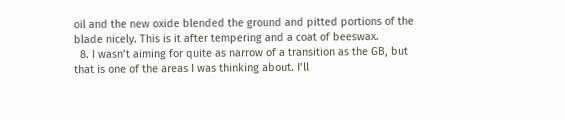oil and the new oxide blended the ground and pitted portions of the blade nicely. This is it after tempering and a coat of beeswax.
  8. I wasn’t aiming for quite as narrow of a transition as the GB, but that is one of the areas I was thinking about. I’ll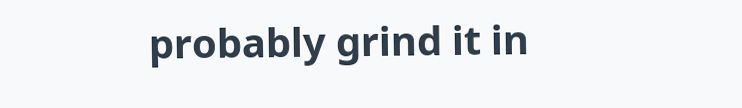probably grind it in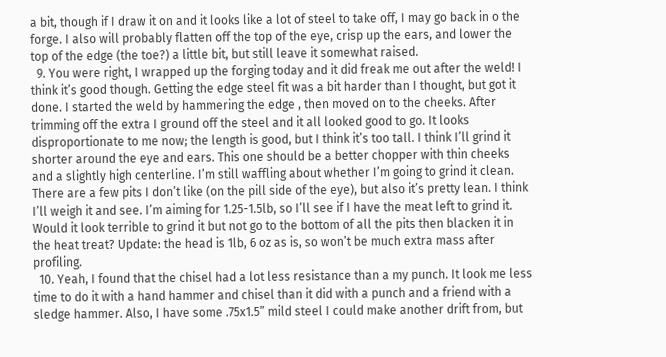a bit, though if I draw it on and it looks like a lot of steel to take off, I may go back in o the forge. I also will probably flatten off the top of the eye, crisp up the ears, and lower the top of the edge (the toe?) a little bit, but still leave it somewhat raised.
  9. You were right, I wrapped up the forging today and it did freak me out after the weld! I think it’s good though. Getting the edge steel fit was a bit harder than I thought, but got it done. I started the weld by hammering the edge , then moved on to the cheeks. After trimming off the extra I ground off the steel and it all looked good to go. It looks disproportionate to me now; the length is good, but I think it’s too tall. I think I’ll grind it shorter around the eye and ears. This one should be a better chopper with thin cheeks and a slightly high centerline. I’m still waffling about whether I’m going to grind it clean. There are a few pits I don’t like (on the pill side of the eye), but also it’s pretty lean. I think I’ll weigh it and see. I’m aiming for 1.25-1.5lb, so I’ll see if I have the meat left to grind it. Would it look terrible to grind it but not go to the bottom of all the pits then blacken it in the heat treat? Update: the head is 1lb, 6 oz as is, so won’t be much extra mass after profiling.
  10. Yeah, I found that the chisel had a lot less resistance than a my punch. It look me less time to do it with a hand hammer and chisel than it did with a punch and a friend with a sledge hammer. Also, I have some .75x1.5” mild steel I could make another drift from, but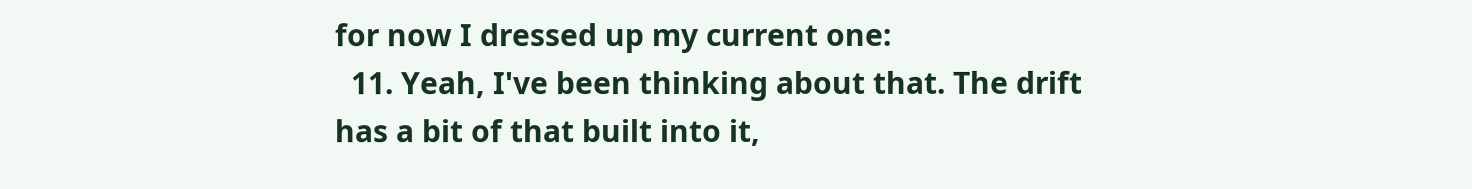for now I dressed up my current one:
  11. Yeah, I've been thinking about that. The drift has a bit of that built into it,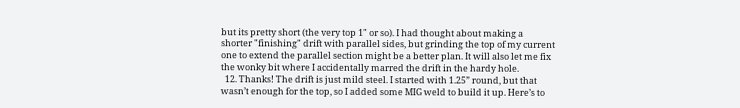but its pretty short (the very top 1" or so). I had thought about making a shorter "finishing" drift with parallel sides, but grinding the top of my current one to extend the parallel section might be a better plan. It will also let me fix the wonky bit where I accidentally marred the drift in the hardy hole.
  12. Thanks! The drift is just mild steel. I started with 1.25” round, but that wasn’t enough for the top, so I added some MIG weld to build it up. Here’s to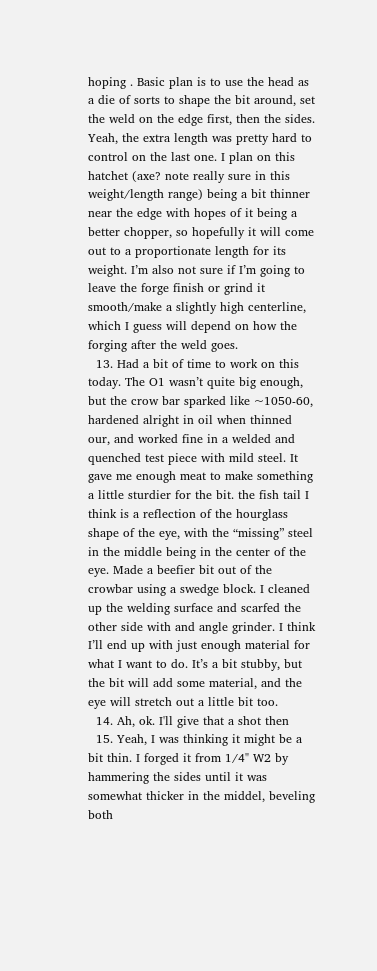hoping . Basic plan is to use the head as a die of sorts to shape the bit around, set the weld on the edge first, then the sides. Yeah, the extra length was pretty hard to control on the last one. I plan on this hatchet (axe? note really sure in this weight/length range) being a bit thinner near the edge with hopes of it being a better chopper, so hopefully it will come out to a proportionate length for its weight. I’m also not sure if I’m going to leave the forge finish or grind it smooth/make a slightly high centerline, which I guess will depend on how the forging after the weld goes.
  13. Had a bit of time to work on this today. The O1 wasn’t quite big enough, but the crow bar sparked like ~1050-60, hardened alright in oil when thinned our, and worked fine in a welded and quenched test piece with mild steel. It gave me enough meat to make something a little sturdier for the bit. the fish tail I think is a reflection of the hourglass shape of the eye, with the “missing” steel in the middle being in the center of the eye. Made a beefier bit out of the crowbar using a swedge block. I cleaned up the welding surface and scarfed the other side with and angle grinder. I think I’ll end up with just enough material for what I want to do. It’s a bit stubby, but the bit will add some material, and the eye will stretch out a little bit too.
  14. Ah, ok. I'll give that a shot then
  15. Yeah, I was thinking it might be a bit thin. I forged it from 1/4" W2 by hammering the sides until it was somewhat thicker in the middel, beveling both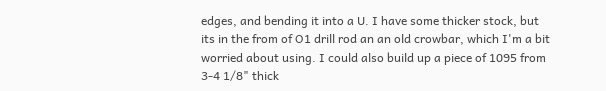edges, and bending it into a U. I have some thicker stock, but its in the from of O1 drill rod an an old crowbar, which I'm a bit worried about using. I could also build up a piece of 1095 from 3-4 1/8" thick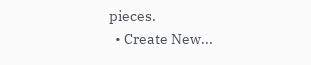pieces.
  • Create New...